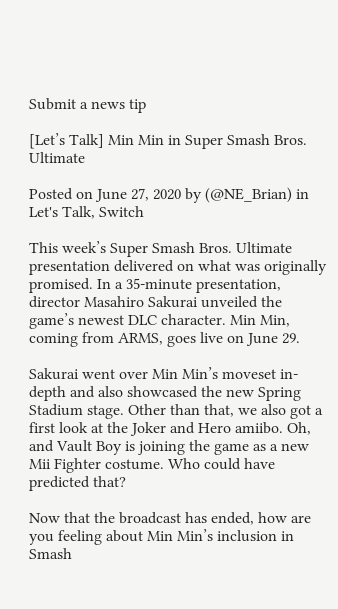Submit a news tip

[Let’s Talk] Min Min in Super Smash Bros. Ultimate

Posted on June 27, 2020 by (@NE_Brian) in Let's Talk, Switch

This week’s Super Smash Bros. Ultimate presentation delivered on what was originally promised. In a 35-minute presentation, director Masahiro Sakurai unveiled the game’s newest DLC character. Min Min, coming from ARMS, goes live on June 29.

Sakurai went over Min Min’s moveset in-depth and also showcased the new Spring Stadium stage. Other than that, we also got a first look at the Joker and Hero amiibo. Oh, and Vault Boy is joining the game as a new Mii Fighter costume. Who could have predicted that?

Now that the broadcast has ended, how are you feeling about Min Min’s inclusion in Smash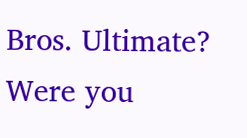Bros. Ultimate? Were you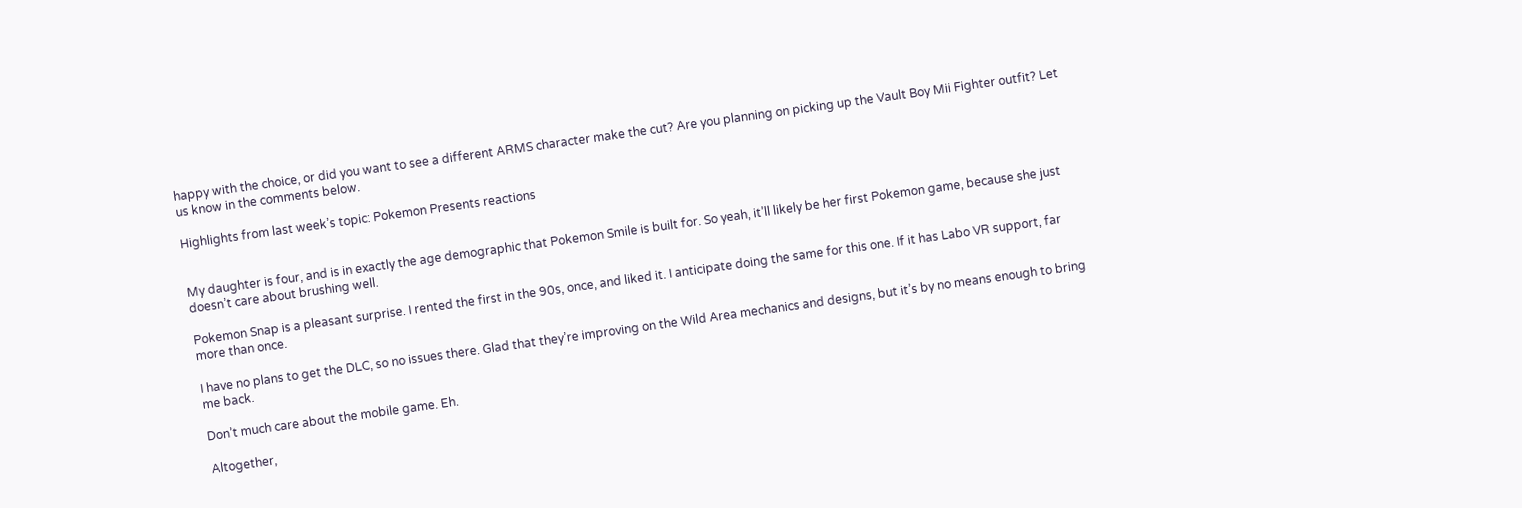happy with the choice, or did you want to see a different ARMS character make the cut? Are you planning on picking up the Vault Boy Mii Fighter outfit? Let us know in the comments below.

Highlights from last week’s topic: Pokemon Presents reactions


My daughter is four, and is in exactly the age demographic that Pokemon Smile is built for. So yeah, it’ll likely be her first Pokemon game, because she just doesn’t care about brushing well.

Pokemon Snap is a pleasant surprise. I rented the first in the 90s, once, and liked it. I anticipate doing the same for this one. If it has Labo VR support, far more than once.

I have no plans to get the DLC, so no issues there. Glad that they’re improving on the Wild Area mechanics and designs, but it’s by no means enough to bring me back.

Don’t much care about the mobile game. Eh.

Altogether,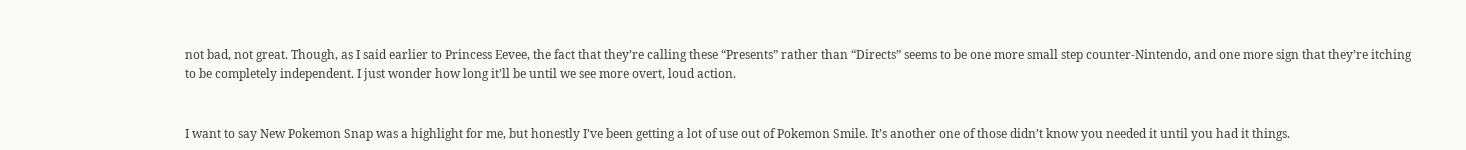not bad, not great. Though, as I said earlier to Princess Eevee, the fact that they’re calling these “Presents” rather than “Directs” seems to be one more small step counter-Nintendo, and one more sign that they’re itching to be completely independent. I just wonder how long it’ll be until we see more overt, loud action.


I want to say New Pokemon Snap was a highlight for me, but honestly I’ve been getting a lot of use out of Pokemon Smile. It’s another one of those didn’t know you needed it until you had it things.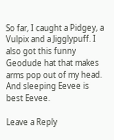So far, I caught a Pidgey, a Vulpix and a Jigglypuff. I also got this funny Geodude hat that makes arms pop out of my head. And sleeping Eevee is best Eevee.

Leave a Reply